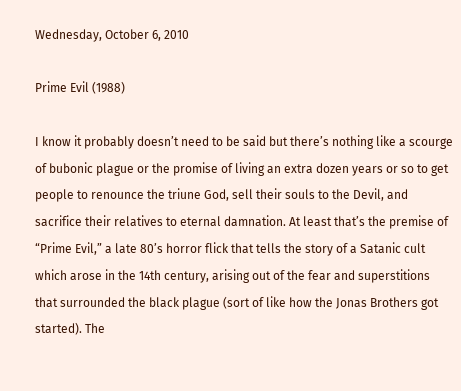Wednesday, October 6, 2010

Prime Evil (1988)

I know it probably doesn’t need to be said but there’s nothing like a scourge of bubonic plague or the promise of living an extra dozen years or so to get people to renounce the triune God, sell their souls to the Devil, and sacrifice their relatives to eternal damnation. At least that’s the premise of “Prime Evil,” a late 80’s horror flick that tells the story of a Satanic cult which arose in the 14th century, arising out of the fear and superstitions that surrounded the black plague (sort of like how the Jonas Brothers got started). The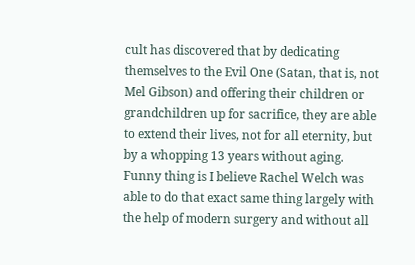cult has discovered that by dedicating themselves to the Evil One (Satan, that is, not Mel Gibson) and offering their children or grandchildren up for sacrifice, they are able to extend their lives, not for all eternity, but by a whopping 13 years without aging. Funny thing is I believe Rachel Welch was able to do that exact same thing largely with the help of modern surgery and without all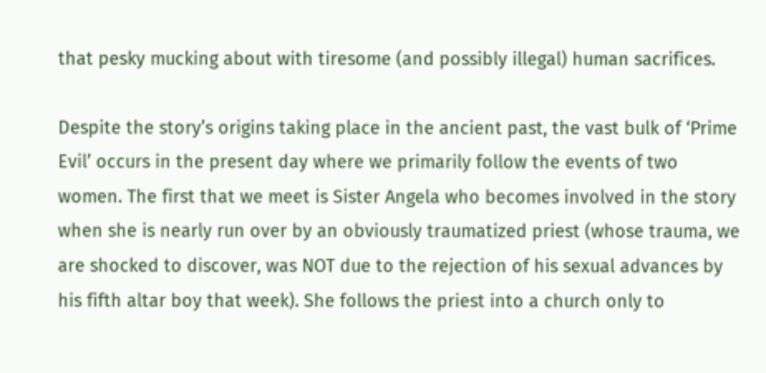that pesky mucking about with tiresome (and possibly illegal) human sacrifices.

Despite the story’s origins taking place in the ancient past, the vast bulk of ‘Prime Evil’ occurs in the present day where we primarily follow the events of two women. The first that we meet is Sister Angela who becomes involved in the story when she is nearly run over by an obviously traumatized priest (whose trauma, we are shocked to discover, was NOT due to the rejection of his sexual advances by his fifth altar boy that week). She follows the priest into a church only to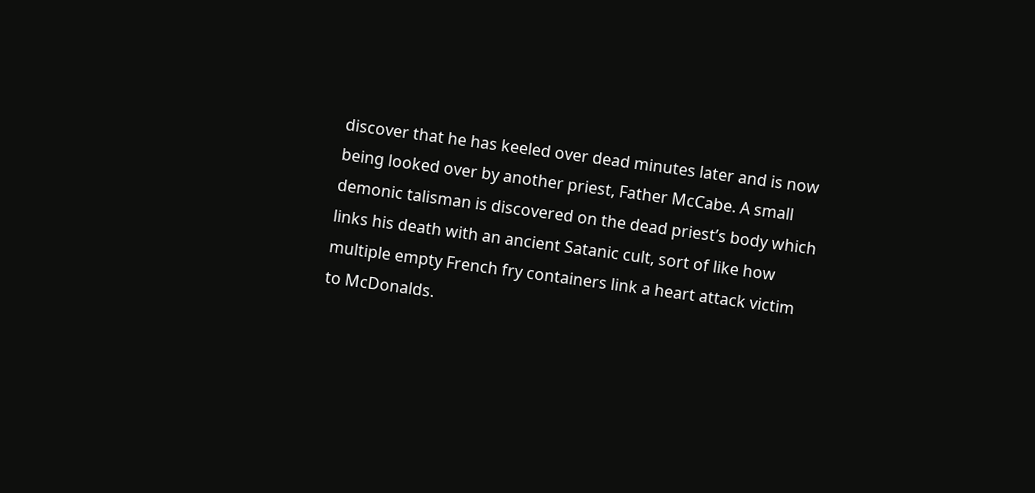discover that he has keeled over dead minutes later and is now being looked over by another priest, Father McCabe. A small demonic talisman is discovered on the dead priest’s body which links his death with an ancient Satanic cult, sort of like how multiple empty French fry containers link a heart attack victim to McDonalds.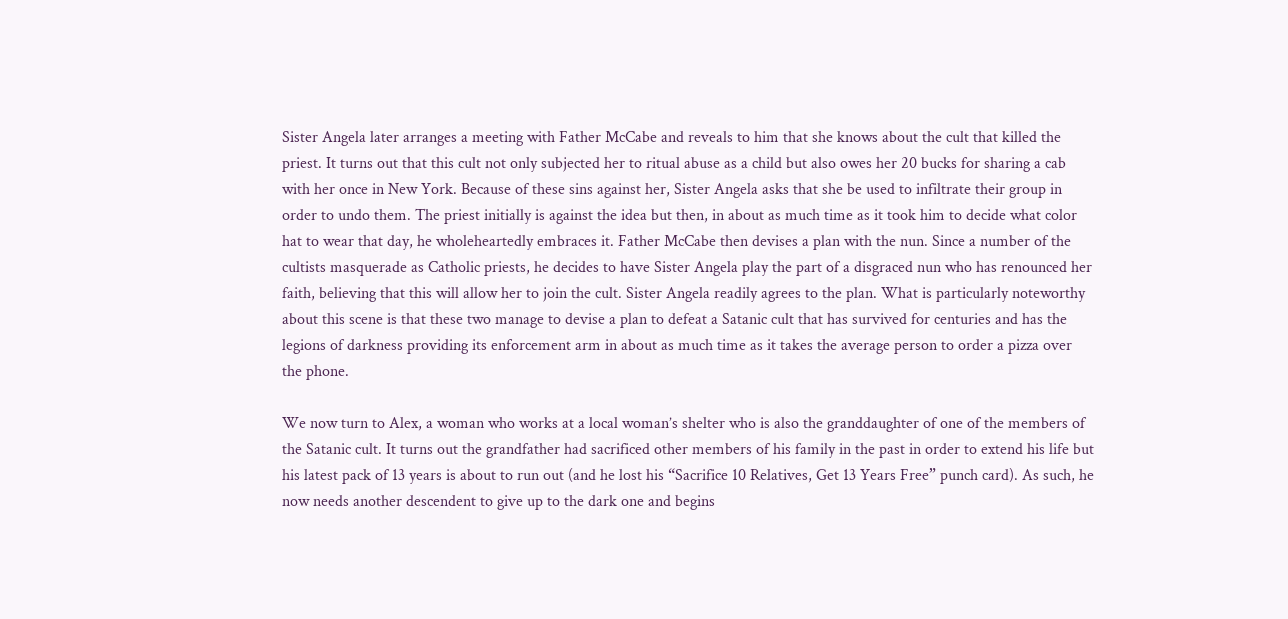Sister Angela later arranges a meeting with Father McCabe and reveals to him that she knows about the cult that killed the priest. It turns out that this cult not only subjected her to ritual abuse as a child but also owes her 20 bucks for sharing a cab with her once in New York. Because of these sins against her, Sister Angela asks that she be used to infiltrate their group in order to undo them. The priest initially is against the idea but then, in about as much time as it took him to decide what color hat to wear that day, he wholeheartedly embraces it. Father McCabe then devises a plan with the nun. Since a number of the cultists masquerade as Catholic priests, he decides to have Sister Angela play the part of a disgraced nun who has renounced her faith, believing that this will allow her to join the cult. Sister Angela readily agrees to the plan. What is particularly noteworthy about this scene is that these two manage to devise a plan to defeat a Satanic cult that has survived for centuries and has the legions of darkness providing its enforcement arm in about as much time as it takes the average person to order a pizza over the phone.

We now turn to Alex, a woman who works at a local woman’s shelter who is also the granddaughter of one of the members of the Satanic cult. It turns out the grandfather had sacrificed other members of his family in the past in order to extend his life but his latest pack of 13 years is about to run out (and he lost his “Sacrifice 10 Relatives, Get 13 Years Free” punch card). As such, he now needs another descendent to give up to the dark one and begins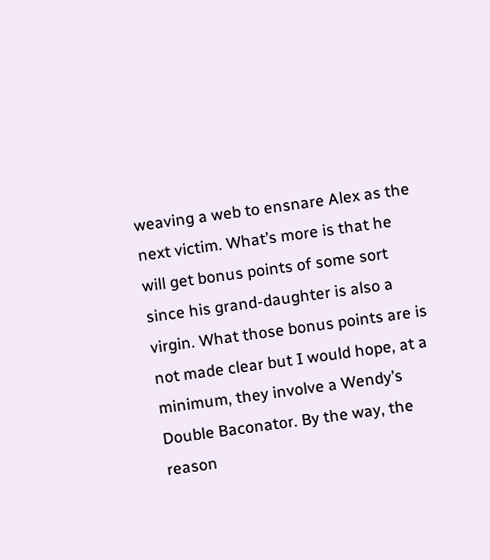weaving a web to ensnare Alex as the next victim. What’s more is that he will get bonus points of some sort since his grand-daughter is also a virgin. What those bonus points are is not made clear but I would hope, at a minimum, they involve a Wendy’s Double Baconator. By the way, the reason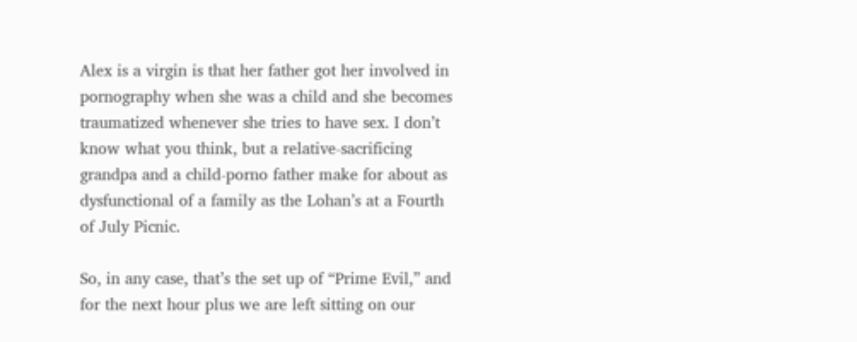Alex is a virgin is that her father got her involved in pornography when she was a child and she becomes traumatized whenever she tries to have sex. I don’t know what you think, but a relative-sacrificing grandpa and a child-porno father make for about as dysfunctional of a family as the Lohan’s at a Fourth of July Picnic.

So, in any case, that’s the set up of “Prime Evil,” and for the next hour plus we are left sitting on our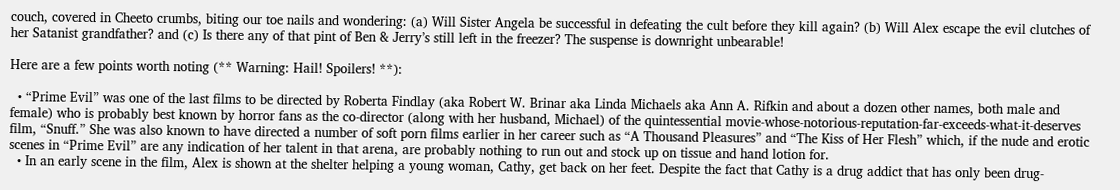couch, covered in Cheeto crumbs, biting our toe nails and wondering: (a) Will Sister Angela be successful in defeating the cult before they kill again? (b) Will Alex escape the evil clutches of her Satanist grandfather? and (c) Is there any of that pint of Ben & Jerry’s still left in the freezer? The suspense is downright unbearable!

Here are a few points worth noting (** Warning: Hail! Spoilers! **):

  • “Prime Evil” was one of the last films to be directed by Roberta Findlay (aka Robert W. Brinar aka Linda Michaels aka Ann A. Rifkin and about a dozen other names, both male and female) who is probably best known by horror fans as the co-director (along with her husband, Michael) of the quintessential movie-whose-notorious-reputation-far-exceeds-what-it-deserves film, “Snuff.” She was also known to have directed a number of soft porn films earlier in her career such as “A Thousand Pleasures” and “The Kiss of Her Flesh” which, if the nude and erotic scenes in “Prime Evil” are any indication of her talent in that arena, are probably nothing to run out and stock up on tissue and hand lotion for.
  • In an early scene in the film, Alex is shown at the shelter helping a young woman, Cathy, get back on her feet. Despite the fact that Cathy is a drug addict that has only been drug-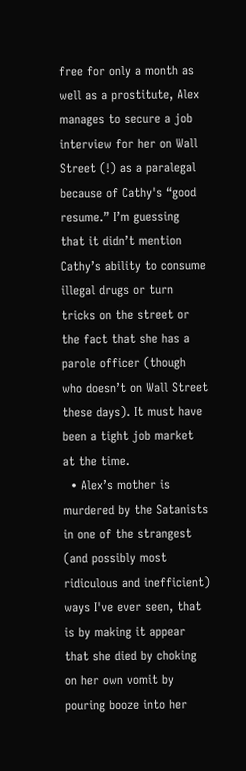free for only a month as well as a prostitute, Alex manages to secure a job interview for her on Wall Street (!) as a paralegal because of Cathy's “good resume.” I’m guessing that it didn’t mention Cathy’s ability to consume illegal drugs or turn tricks on the street or the fact that she has a parole officer (though who doesn’t on Wall Street these days). It must have been a tight job market at the time.
  • Alex’s mother is murdered by the Satanists in one of the strangest (and possibly most ridiculous and inefficient) ways I've ever seen, that is by making it appear that she died by choking on her own vomit by pouring booze into her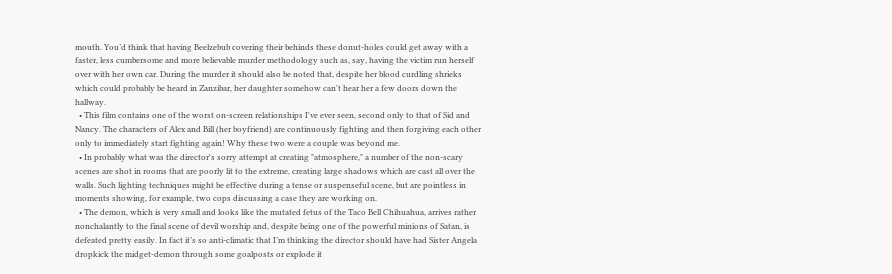mouth. You’d think that having Beelzebub covering their behinds these donut-holes could get away with a faster, less cumbersome and more believable murder methodology such as, say, having the victim run herself over with her own car. During the murder it should also be noted that, despite her blood curdling shrieks which could probably be heard in Zanzibar, her daughter somehow can't hear her a few doors down the hallway.
  • This film contains one of the worst on-screen relationships I've ever seen, second only to that of Sid and Nancy. The characters of Alex and Bill (her boyfriend) are continuously fighting and then forgiving each other only to immediately start fighting again! Why these two were a couple was beyond me.
  • In probably what was the director's sorry attempt at creating "atmosphere," a number of the non-scary scenes are shot in rooms that are poorly lit to the extreme, creating large shadows which are cast all over the walls. Such lighting techniques might be effective during a tense or suspenseful scene, but are pointless in moments showing, for example, two cops discussing a case they are working on.
  • The demon, which is very small and looks like the mutated fetus of the Taco Bell Chihuahua, arrives rather nonchalantly to the final scene of devil worship and, despite being one of the powerful minions of Satan, is defeated pretty easily. In fact it’s so anti-climatic that I’m thinking the director should have had Sister Angela dropkick the midget-demon through some goalposts or explode it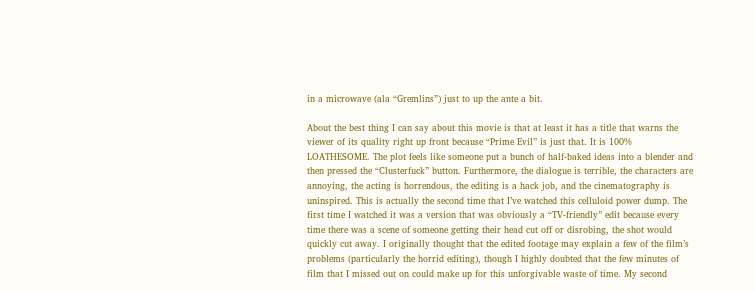in a microwave (ala “Gremlins”) just to up the ante a bit.

About the best thing I can say about this movie is that at least it has a title that warns the viewer of its quality right up front because “Prime Evil” is just that. It is 100% LOATHESOME. The plot feels like someone put a bunch of half-baked ideas into a blender and then pressed the “Clusterfuck” button. Furthermore, the dialogue is terrible, the characters are annoying, the acting is horrendous, the editing is a hack job, and the cinematography is uninspired. This is actually the second time that I’ve watched this celluloid power dump. The first time I watched it was a version that was obviously a “TV-friendly” edit because every time there was a scene of someone getting their head cut off or disrobing, the shot would quickly cut away. I originally thought that the edited footage may explain a few of the film’s problems (particularly the horrid editing), though I highly doubted that the few minutes of film that I missed out on could make up for this unforgivable waste of time. My second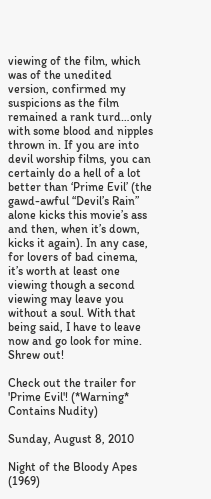viewing of the film, which was of the unedited version, confirmed my suspicions as the film remained a rank turd…only with some blood and nipples thrown in. If you are into devil worship films, you can certainly do a hell of a lot better than ‘Prime Evil’ (the gawd-awful “Devil’s Rain” alone kicks this movie’s ass and then, when it’s down, kicks it again). In any case, for lovers of bad cinema, it’s worth at least one viewing though a second viewing may leave you without a soul. With that being said, I have to leave now and go look for mine. Shrew out!

Check out the trailer for 'Prime Evil'! (*Warning* Contains Nudity)

Sunday, August 8, 2010

Night of the Bloody Apes (1969)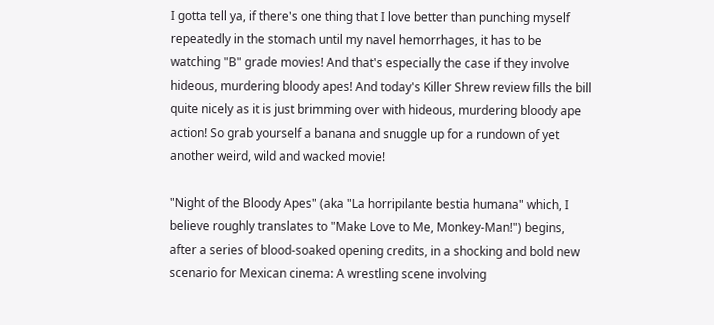I gotta tell ya, if there's one thing that I love better than punching myself repeatedly in the stomach until my navel hemorrhages, it has to be watching "B" grade movies! And that's especially the case if they involve hideous, murdering bloody apes! And today's Killer Shrew review fills the bill quite nicely as it is just brimming over with hideous, murdering bloody ape action! So grab yourself a banana and snuggle up for a rundown of yet another weird, wild and wacked movie!

"Night of the Bloody Apes" (aka "La horripilante bestia humana" which, I believe roughly translates to "Make Love to Me, Monkey-Man!") begins, after a series of blood-soaked opening credits, in a shocking and bold new scenario for Mexican cinema: A wrestling scene involving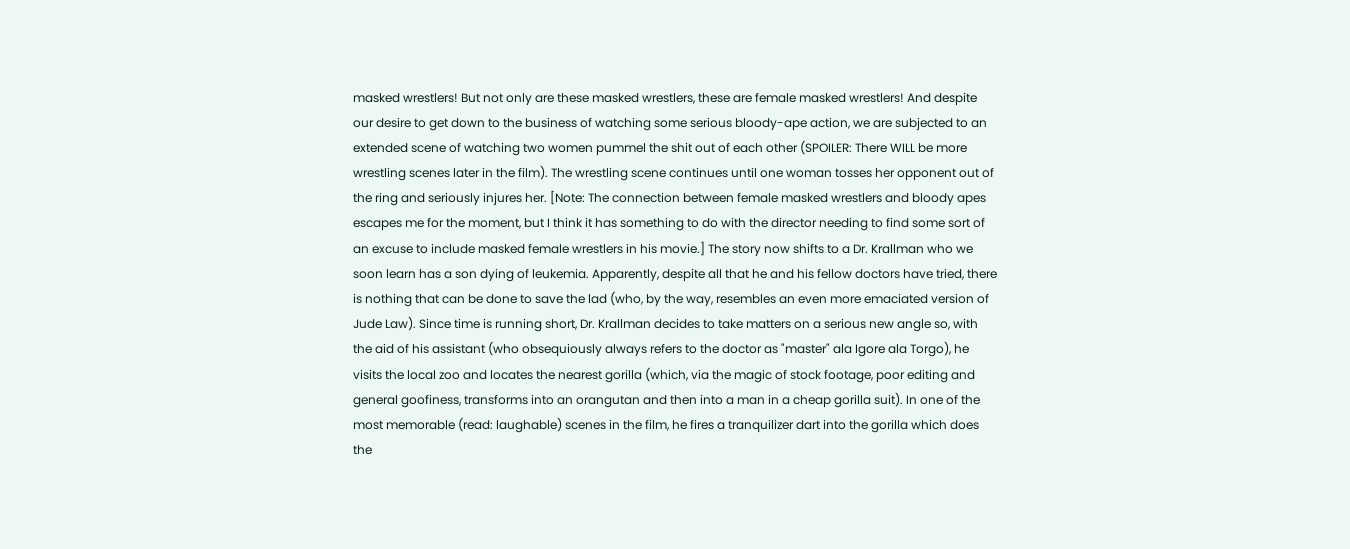masked wrestlers! But not only are these masked wrestlers, these are female masked wrestlers! And despite our desire to get down to the business of watching some serious bloody-ape action, we are subjected to an extended scene of watching two women pummel the shit out of each other (SPOILER: There WILL be more wrestling scenes later in the film). The wrestling scene continues until one woman tosses her opponent out of the ring and seriously injures her. [Note: The connection between female masked wrestlers and bloody apes escapes me for the moment, but I think it has something to do with the director needing to find some sort of an excuse to include masked female wrestlers in his movie.] The story now shifts to a Dr. Krallman who we soon learn has a son dying of leukemia. Apparently, despite all that he and his fellow doctors have tried, there is nothing that can be done to save the lad (who, by the way, resembles an even more emaciated version of Jude Law). Since time is running short, Dr. Krallman decides to take matters on a serious new angle so, with the aid of his assistant (who obsequiously always refers to the doctor as "master" ala Igore ala Torgo), he visits the local zoo and locates the nearest gorilla (which, via the magic of stock footage, poor editing and general goofiness, transforms into an orangutan and then into a man in a cheap gorilla suit). In one of the most memorable (read: laughable) scenes in the film, he fires a tranquilizer dart into the gorilla which does the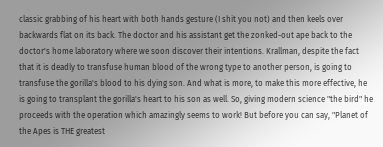classic grabbing of his heart with both hands gesture (I shit you not) and then keels over backwards flat on its back. The doctor and his assistant get the zonked-out ape back to the doctor's home laboratory where we soon discover their intentions. Krallman, despite the fact that it is deadly to transfuse human blood of the wrong type to another person, is going to transfuse the gorilla's blood to his dying son. And what is more, to make this more effective, he is going to transplant the gorilla's heart to his son as well. So, giving modern science "the bird" he proceeds with the operation which amazingly seems to work! But before you can say, "Planet of the Apes is THE greatest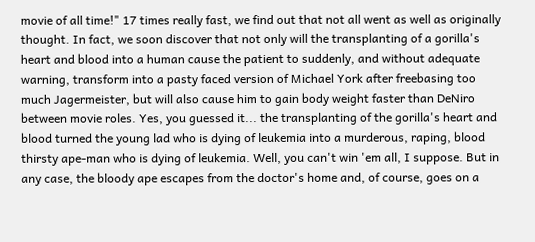movie of all time!" 17 times really fast, we find out that not all went as well as originally thought. In fact, we soon discover that not only will the transplanting of a gorilla's heart and blood into a human cause the patient to suddenly, and without adequate warning, transform into a pasty faced version of Michael York after freebasing too much Jagermeister, but will also cause him to gain body weight faster than DeNiro between movie roles. Yes, you guessed it... the transplanting of the gorilla's heart and blood turned the young lad who is dying of leukemia into a murderous, raping, blood thirsty ape-man who is dying of leukemia. Well, you can't win 'em all, I suppose. But in any case, the bloody ape escapes from the doctor's home and, of course, goes on a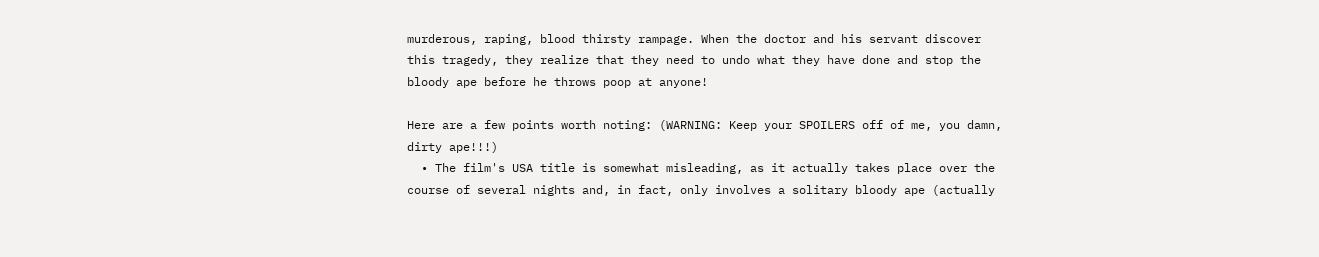murderous, raping, blood thirsty rampage. When the doctor and his servant discover this tragedy, they realize that they need to undo what they have done and stop the bloody ape before he throws poop at anyone!

Here are a few points worth noting: (WARNING: Keep your SPOILERS off of me, you damn, dirty ape!!!)
  • The film's USA title is somewhat misleading, as it actually takes place over the course of several nights and, in fact, only involves a solitary bloody ape (actually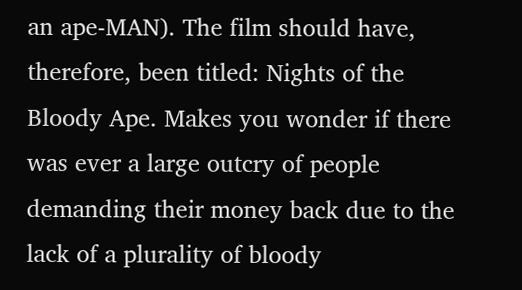an ape-MAN). The film should have, therefore, been titled: Nights of the Bloody Ape. Makes you wonder if there was ever a large outcry of people demanding their money back due to the lack of a plurality of bloody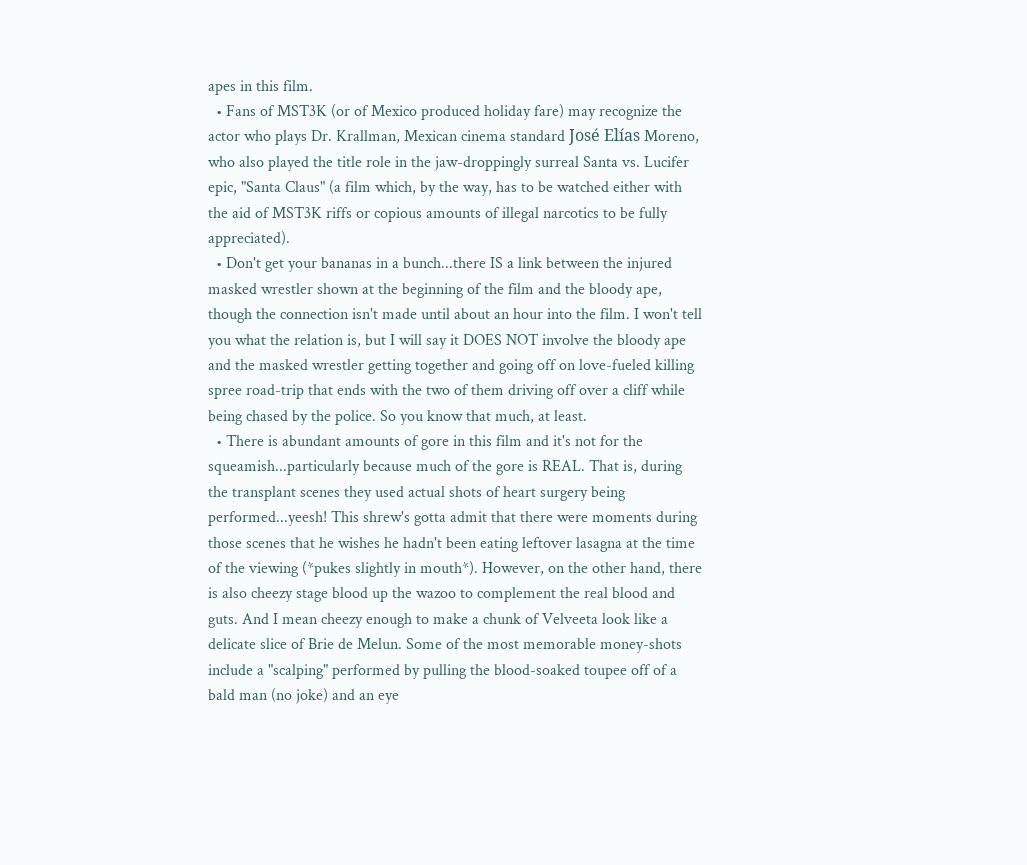apes in this film.
  • Fans of MST3K (or of Mexico produced holiday fare) may recognize the actor who plays Dr. Krallman, Mexican cinema standard José Elías Moreno, who also played the title role in the jaw-droppingly surreal Santa vs. Lucifer epic, "Santa Claus" (a film which, by the way, has to be watched either with the aid of MST3K riffs or copious amounts of illegal narcotics to be fully appreciated).
  • Don't get your bananas in a bunch...there IS a link between the injured masked wrestler shown at the beginning of the film and the bloody ape, though the connection isn't made until about an hour into the film. I won't tell you what the relation is, but I will say it DOES NOT involve the bloody ape and the masked wrestler getting together and going off on love-fueled killing spree road-trip that ends with the two of them driving off over a cliff while being chased by the police. So you know that much, at least.
  • There is abundant amounts of gore in this film and it's not for the squeamish...particularly because much of the gore is REAL. That is, during the transplant scenes they used actual shots of heart surgery being performed...yeesh! This shrew's gotta admit that there were moments during those scenes that he wishes he hadn't been eating leftover lasagna at the time of the viewing (*pukes slightly in mouth*). However, on the other hand, there is also cheezy stage blood up the wazoo to complement the real blood and guts. And I mean cheezy enough to make a chunk of Velveeta look like a delicate slice of Brie de Melun. Some of the most memorable money-shots include a "scalping" performed by pulling the blood-soaked toupee off of a bald man (no joke) and an eye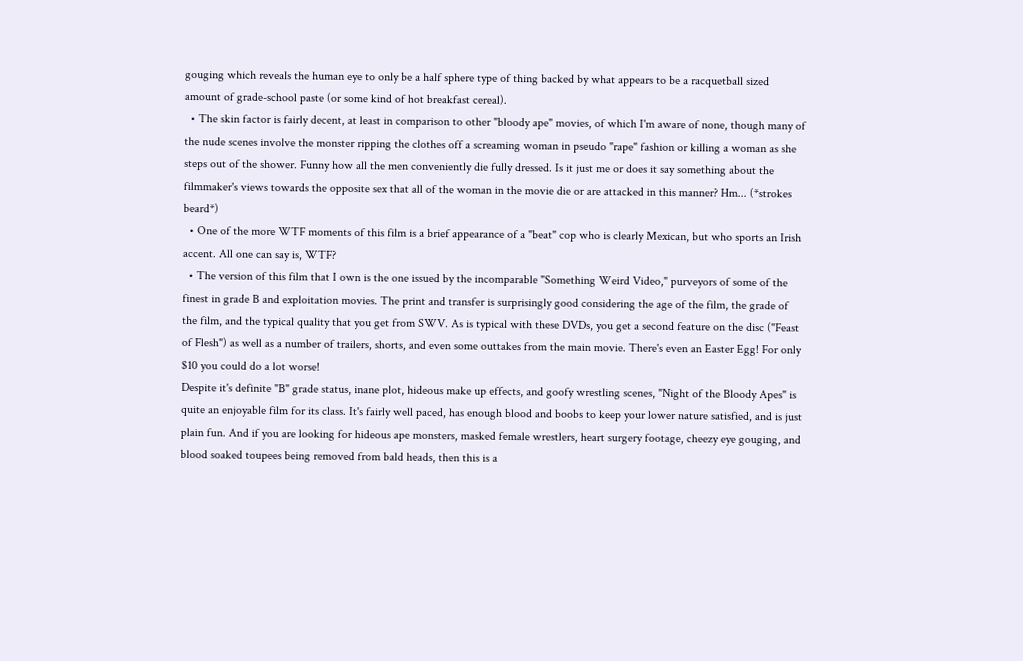gouging which reveals the human eye to only be a half sphere type of thing backed by what appears to be a racquetball sized amount of grade-school paste (or some kind of hot breakfast cereal).
  • The skin factor is fairly decent, at least in comparison to other "bloody ape" movies, of which I'm aware of none, though many of the nude scenes involve the monster ripping the clothes off a screaming woman in pseudo "rape" fashion or killing a woman as she steps out of the shower. Funny how all the men conveniently die fully dressed. Is it just me or does it say something about the filmmaker's views towards the opposite sex that all of the woman in the movie die or are attacked in this manner? Hm... (*strokes beard*)
  • One of the more WTF moments of this film is a brief appearance of a "beat" cop who is clearly Mexican, but who sports an Irish accent. All one can say is, WTF?
  • The version of this film that I own is the one issued by the incomparable "Something Weird Video," purveyors of some of the finest in grade B and exploitation movies. The print and transfer is surprisingly good considering the age of the film, the grade of the film, and the typical quality that you get from SWV. As is typical with these DVDs, you get a second feature on the disc ("Feast of Flesh") as well as a number of trailers, shorts, and even some outtakes from the main movie. There's even an Easter Egg! For only $10 you could do a lot worse!
Despite it's definite "B" grade status, inane plot, hideous make up effects, and goofy wrestling scenes, "Night of the Bloody Apes" is quite an enjoyable film for its class. It's fairly well paced, has enough blood and boobs to keep your lower nature satisfied, and is just plain fun. And if you are looking for hideous ape monsters, masked female wrestlers, heart surgery footage, cheezy eye gouging, and blood soaked toupees being removed from bald heads, then this is a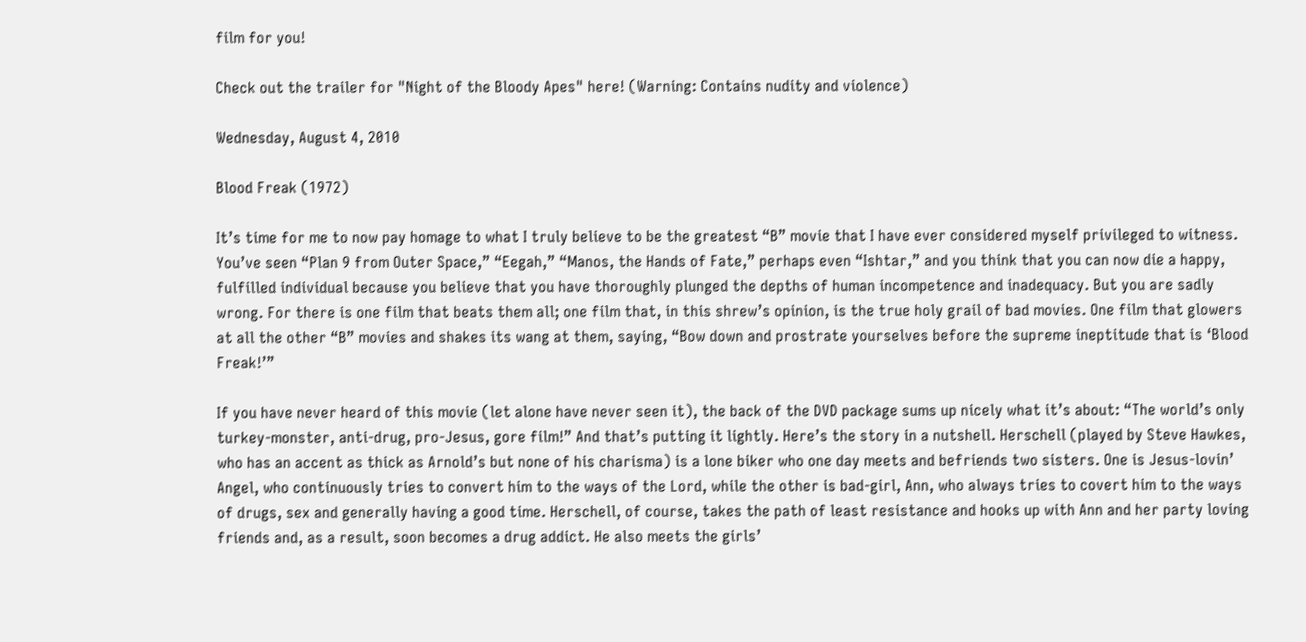film for you!

Check out the trailer for "Night of the Bloody Apes" here! (Warning: Contains nudity and violence)

Wednesday, August 4, 2010

Blood Freak (1972)

It’s time for me to now pay homage to what I truly believe to be the greatest “B” movie that I have ever considered myself privileged to witness. You’ve seen “Plan 9 from Outer Space,” “Eegah,” “Manos, the Hands of Fate,” perhaps even “Ishtar,” and you think that you can now die a happy, fulfilled individual because you believe that you have thoroughly plunged the depths of human incompetence and inadequacy. But you are sadly wrong. For there is one film that beats them all; one film that, in this shrew’s opinion, is the true holy grail of bad movies. One film that glowers at all the other “B” movies and shakes its wang at them, saying, “Bow down and prostrate yourselves before the supreme ineptitude that is ‘Blood Freak!’”

If you have never heard of this movie (let alone have never seen it), the back of the DVD package sums up nicely what it’s about: “The world’s only turkey-monster, anti-drug, pro-Jesus, gore film!” And that’s putting it lightly. Here’s the story in a nutshell. Herschell (played by Steve Hawkes, who has an accent as thick as Arnold’s but none of his charisma) is a lone biker who one day meets and befriends two sisters. One is Jesus-lovin’ Angel, who continuously tries to convert him to the ways of the Lord, while the other is bad-girl, Ann, who always tries to covert him to the ways of drugs, sex and generally having a good time. Herschell, of course, takes the path of least resistance and hooks up with Ann and her party loving friends and, as a result, soon becomes a drug addict. He also meets the girls’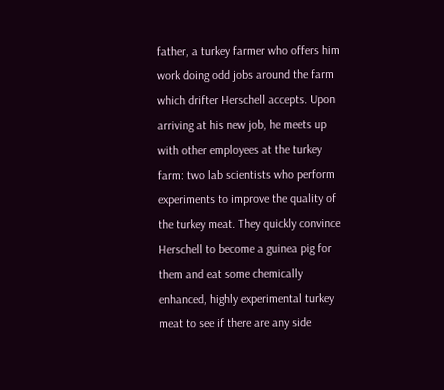father, a turkey farmer who offers him work doing odd jobs around the farm which drifter Herschell accepts. Upon arriving at his new job, he meets up with other employees at the turkey farm: two lab scientists who perform experiments to improve the quality of the turkey meat. They quickly convince Herschell to become a guinea pig for them and eat some chemically enhanced, highly experimental turkey meat to see if there are any side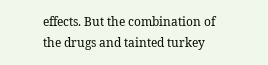effects. But the combination of the drugs and tainted turkey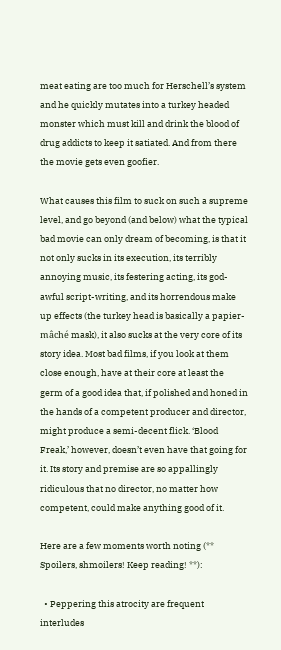meat eating are too much for Herschell’s system and he quickly mutates into a turkey headed monster which must kill and drink the blood of drug addicts to keep it satiated. And from there the movie gets even goofier.

What causes this film to suck on such a supreme level, and go beyond (and below) what the typical bad movie can only dream of becoming, is that it not only sucks in its execution, its terribly annoying music, its festering acting, its god-awful script-writing, and its horrendous make up effects (the turkey head is basically a papier-mâché mask), it also sucks at the very core of its story idea. Most bad films, if you look at them close enough, have at their core at least the germ of a good idea that, if polished and honed in the hands of a competent producer and director, might produce a semi-decent flick. ‘Blood Freak,’ however, doesn’t even have that going for it. Its story and premise are so appallingly ridiculous that no director, no matter how competent, could make anything good of it.

Here are a few moments worth noting (** Spoilers, shmoilers! Keep reading! **):

  • Peppering this atrocity are frequent interludes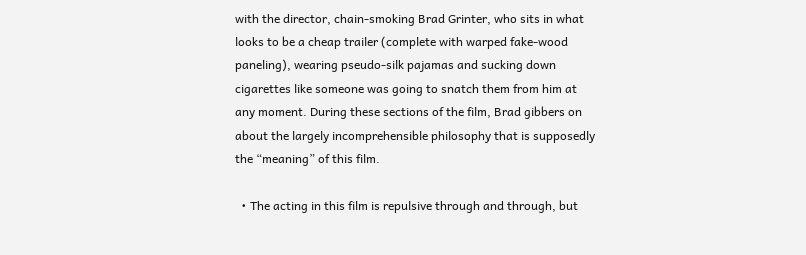with the director, chain-smoking Brad Grinter, who sits in what looks to be a cheap trailer (complete with warped fake-wood paneling), wearing pseudo-silk pajamas and sucking down cigarettes like someone was going to snatch them from him at any moment. During these sections of the film, Brad gibbers on about the largely incomprehensible philosophy that is supposedly the “meaning” of this film.

  • The acting in this film is repulsive through and through, but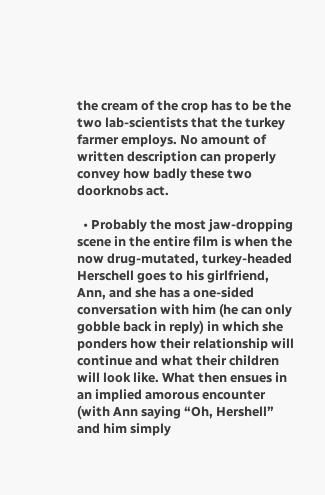the cream of the crop has to be the two lab-scientists that the turkey farmer employs. No amount of written description can properly convey how badly these two doorknobs act.

  • Probably the most jaw-dropping scene in the entire film is when the now drug-mutated, turkey-headed Herschell goes to his girlfriend, Ann, and she has a one-sided conversation with him (he can only gobble back in reply) in which she ponders how their relationship will continue and what their children will look like. What then ensues in an implied amorous encounter (with Ann saying “Oh, Hershell” and him simply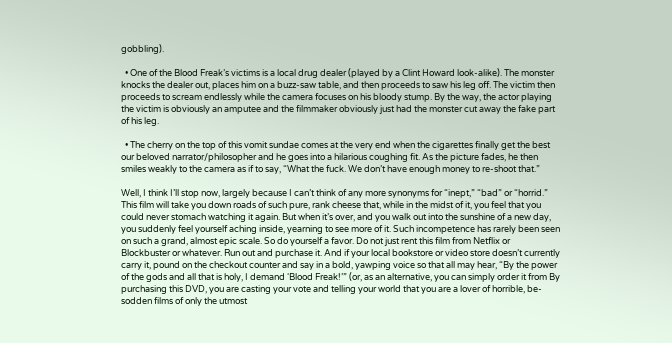gobbling).

  • One of the Blood Freak’s victims is a local drug dealer (played by a Clint Howard look-alike). The monster knocks the dealer out, places him on a buzz-saw table, and then proceeds to saw his leg off. The victim then proceeds to scream endlessly while the camera focuses on his bloody stump. By the way, the actor playing the victim is obviously an amputee and the filmmaker obviously just had the monster cut away the fake part of his leg.

  • The cherry on the top of this vomit sundae comes at the very end when the cigarettes finally get the best our beloved narrator/philosopher and he goes into a hilarious coughing fit. As the picture fades, he then smiles weakly to the camera as if to say, “What the fuck. We don’t have enough money to re-shoot that.”

Well, I think I’ll stop now, largely because I can’t think of any more synonyms for “inept,” “bad” or “horrid.” This film will take you down roads of such pure, rank cheese that, while in the midst of it, you feel that you could never stomach watching it again. But when it’s over, and you walk out into the sunshine of a new day, you suddenly feel yourself aching inside, yearning to see more of it. Such incompetence has rarely been seen on such a grand, almost epic scale. So do yourself a favor. Do not just rent this film from Netflix or Blockbuster or whatever. Run out and purchase it. And if your local bookstore or video store doesn’t currently carry it, pound on the checkout counter and say in a bold, yawping voice so that all may hear, “By the power of the gods and all that is holy, I demand ‘Blood Freak!’” (or, as an alternative, you can simply order it from By purchasing this DVD, you are casting your vote and telling your world that you are a lover of horrible, be-sodden films of only the utmost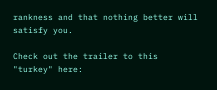rankness and that nothing better will satisfy you.

Check out the trailer to this "turkey" here: